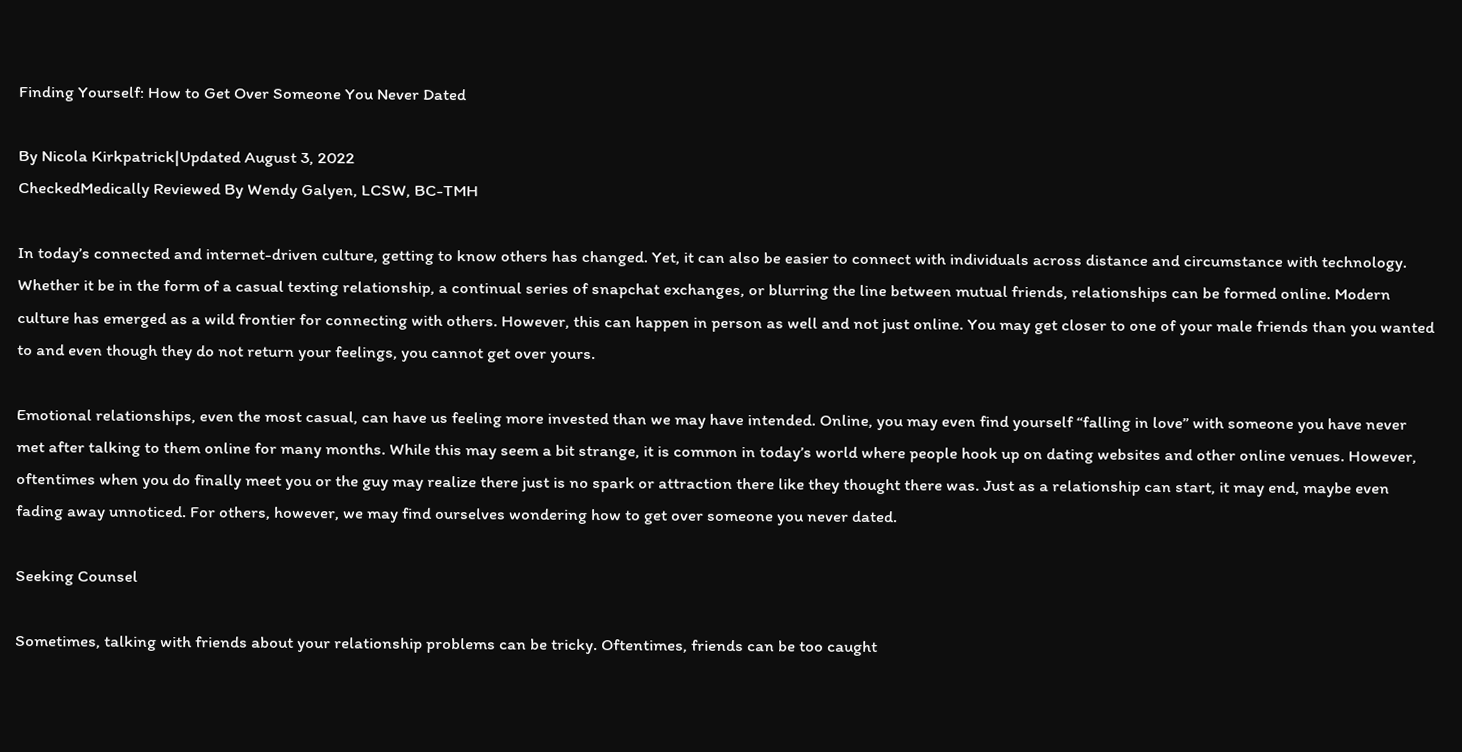Finding Yourself: How to Get Over Someone You Never Dated

By Nicola Kirkpatrick|Updated August 3, 2022
CheckedMedically Reviewed By Wendy Galyen, LCSW, BC-TMH

In today’s connected and internet-driven culture, getting to know others has changed. Yet, it can also be easier to connect with individuals across distance and circumstance with technology. Whether it be in the form of a casual texting relationship, a continual series of snapchat exchanges, or blurring the line between mutual friends, relationships can be formed online. Modern culture has emerged as a wild frontier for connecting with others. However, this can happen in person as well and not just online. You may get closer to one of your male friends than you wanted to and even though they do not return your feelings, you cannot get over yours.

Emotional relationships, even the most casual, can have us feeling more invested than we may have intended. Online, you may even find yourself “falling in love” with someone you have never met after talking to them online for many months. While this may seem a bit strange, it is common in today’s world where people hook up on dating websites and other online venues. However, oftentimes when you do finally meet you or the guy may realize there just is no spark or attraction there like they thought there was. Just as a relationship can start, it may end, maybe even fading away unnoticed. For others, however, we may find ourselves wondering how to get over someone you never dated.

Seeking Counsel

Sometimes, talking with friends about your relationship problems can be tricky. Oftentimes, friends can be too caught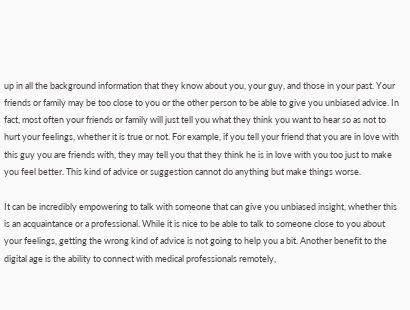up in all the background information that they know about you, your guy, and those in your past. Your friends or family may be too close to you or the other person to be able to give you unbiased advice. In fact, most often your friends or family will just tell you what they think you want to hear so as not to hurt your feelings, whether it is true or not. For example, if you tell your friend that you are in love with this guy you are friends with, they may tell you that they think he is in love with you too just to make you feel better. This kind of advice or suggestion cannot do anything but make things worse.

It can be incredibly empowering to talk with someone that can give you unbiased insight, whether this is an acquaintance or a professional. While it is nice to be able to talk to someone close to you about your feelings, getting the wrong kind of advice is not going to help you a bit. Another benefit to the digital age is the ability to connect with medical professionals remotely,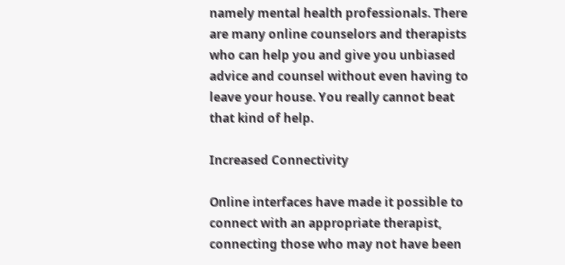namely mental health professionals. There are many online counselors and therapists who can help you and give you unbiased advice and counsel without even having to leave your house. You really cannot beat that kind of help.

Increased Connectivity

Online interfaces have made it possible to connect with an appropriate therapist, connecting those who may not have been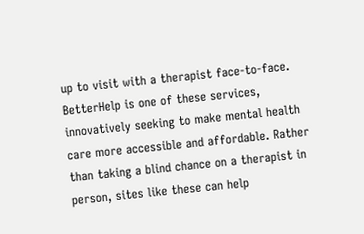up to visit with a therapist face-to-face. BetterHelp is one of these services, innovatively seeking to make mental health care more accessible and affordable. Rather than taking a blind chance on a therapist in person, sites like these can help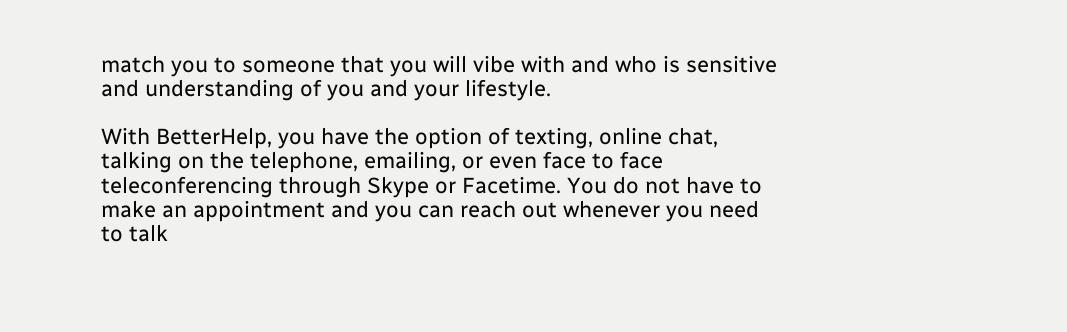match you to someone that you will vibe with and who is sensitive and understanding of you and your lifestyle.

With BetterHelp, you have the option of texting, online chat, talking on the telephone, emailing, or even face to face teleconferencing through Skype or Facetime. You do not have to make an appointment and you can reach out whenever you need to talk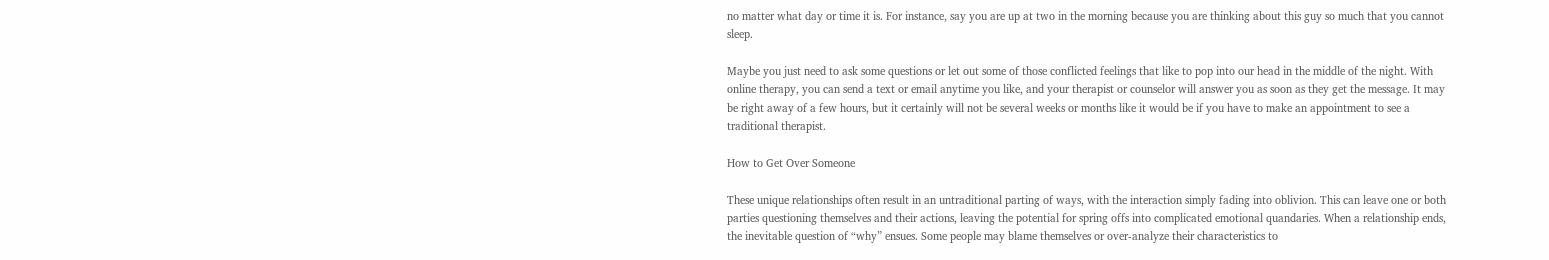no matter what day or time it is. For instance, say you are up at two in the morning because you are thinking about this guy so much that you cannot sleep.

Maybe you just need to ask some questions or let out some of those conflicted feelings that like to pop into our head in the middle of the night. With online therapy, you can send a text or email anytime you like, and your therapist or counselor will answer you as soon as they get the message. It may be right away of a few hours, but it certainly will not be several weeks or months like it would be if you have to make an appointment to see a traditional therapist.

How to Get Over Someone

These unique relationships often result in an untraditional parting of ways, with the interaction simply fading into oblivion. This can leave one or both parties questioning themselves and their actions, leaving the potential for spring offs into complicated emotional quandaries. When a relationship ends, the inevitable question of “why” ensues. Some people may blame themselves or over-analyze their characteristics to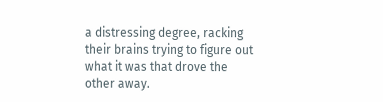a distressing degree, racking their brains trying to figure out what it was that drove the other away.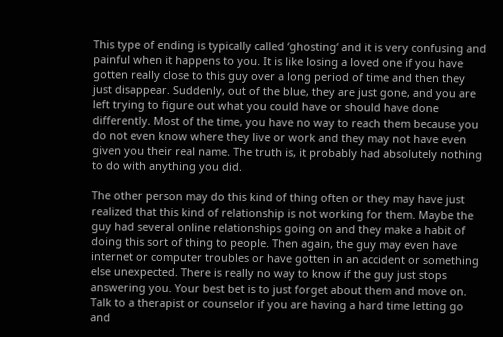This type of ending is typically called ‘ghosting‘ and it is very confusing and painful when it happens to you. It is like losing a loved one if you have gotten really close to this guy over a long period of time and then they just disappear. Suddenly, out of the blue, they are just gone, and you are left trying to figure out what you could have or should have done differently. Most of the time, you have no way to reach them because you do not even know where they live or work and they may not have even given you their real name. The truth is, it probably had absolutely nothing to do with anything you did.

The other person may do this kind of thing often or they may have just realized that this kind of relationship is not working for them. Maybe the guy had several online relationships going on and they make a habit of doing this sort of thing to people. Then again, the guy may even have internet or computer troubles or have gotten in an accident or something else unexpected. There is really no way to know if the guy just stops answering you. Your best bet is to just forget about them and move on. Talk to a therapist or counselor if you are having a hard time letting go and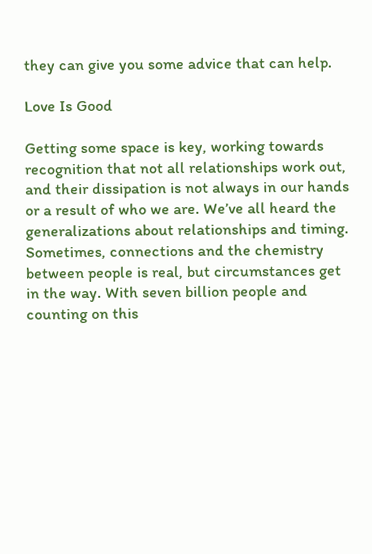they can give you some advice that can help.

Love Is Good

Getting some space is key, working towards recognition that not all relationships work out, and their dissipation is not always in our hands or a result of who we are. We’ve all heard the generalizations about relationships and timing. Sometimes, connections and the chemistry between people is real, but circumstances get in the way. With seven billion people and counting on this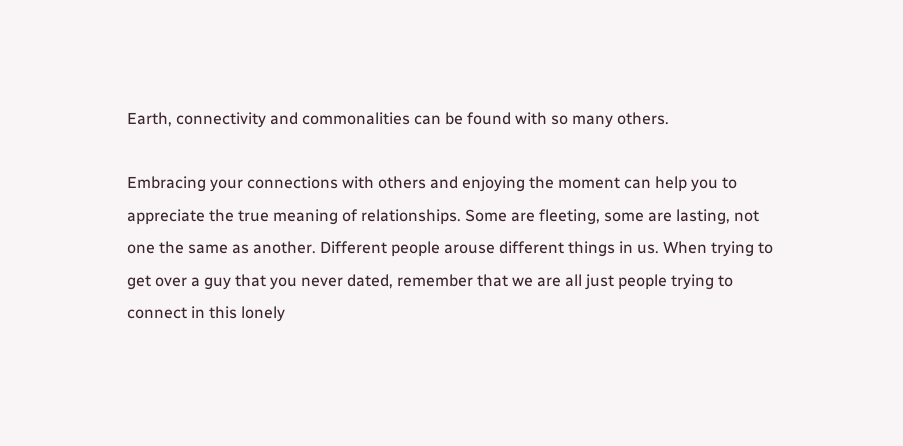Earth, connectivity and commonalities can be found with so many others.

Embracing your connections with others and enjoying the moment can help you to appreciate the true meaning of relationships. Some are fleeting, some are lasting, not one the same as another. Different people arouse different things in us. When trying to get over a guy that you never dated, remember that we are all just people trying to connect in this lonely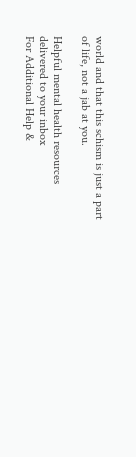world and that this schism is just a part of life, not a jab at you.

Helpful mental health resources delivered to your inbox
For Additional Help &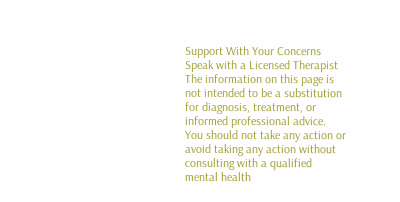Support With Your Concerns
Speak with a Licensed Therapist
The information on this page is not intended to be a substitution for diagnosis, treatment, or informed professional advice. You should not take any action or avoid taking any action without consulting with a qualified mental health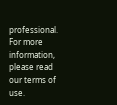professional. For more information, please read our terms of use.